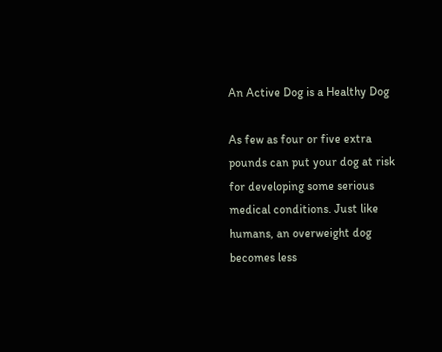An Active Dog is a Healthy Dog

As few as four or five extra pounds can put your dog at risk for developing some serious medical conditions. Just like humans, an overweight dog becomes less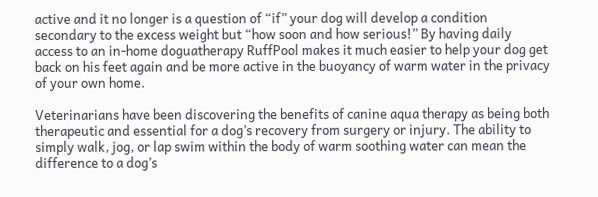active and it no longer is a question of “if” your dog will develop a condition secondary to the excess weight but “how soon and how serious!” By having daily access to an in-home doguatherapy RuffPool makes it much easier to help your dog get back on his feet again and be more active in the buoyancy of warm water in the privacy of your own home.

Veterinarians have been discovering the benefits of canine aqua therapy as being both therapeutic and essential for a dog’s recovery from surgery or injury. The ability to simply walk, jog, or lap swim within the body of warm soothing water can mean the difference to a dog’s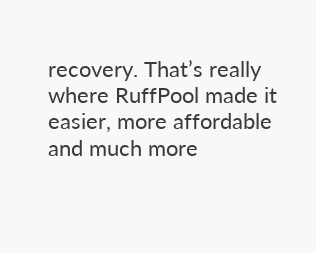recovery. That’s really where RuffPool made it easier, more affordable and much more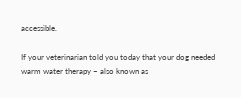accessible.

If your veterinarian told you today that your dog needed warm water therapy – also known as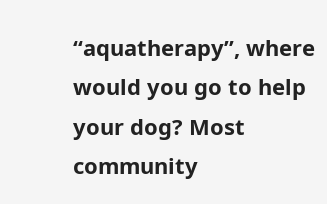“aquatherapy”, where would you go to help your dog? Most community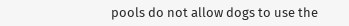pools do not allow dogs to use the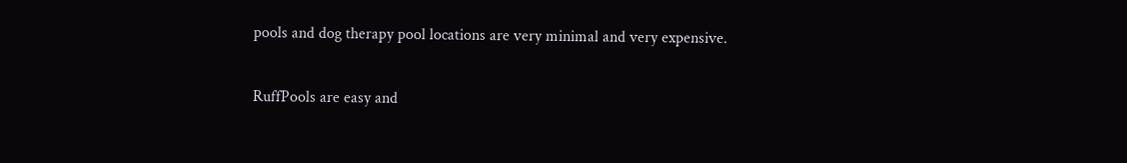pools and dog therapy pool locations are very minimal and very expensive.

RuffPools are easy and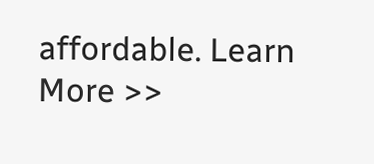affordable. Learn More >>